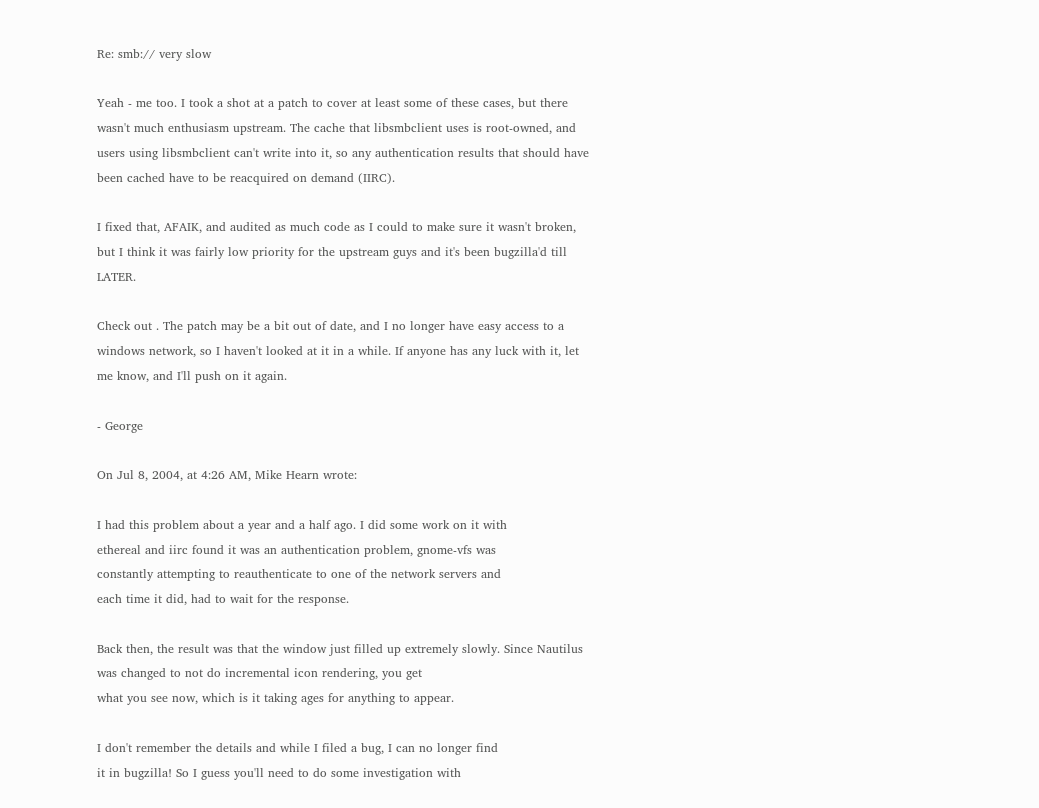Re: smb:// very slow

Yeah - me too. I took a shot at a patch to cover at least some of these cases, but there wasn't much enthusiasm upstream. The cache that libsmbclient uses is root-owned, and users using libsmbclient can't write into it, so any authentication results that should have been cached have to be reacquired on demand (IIRC).

I fixed that, AFAIK, and audited as much code as I could to make sure it wasn't broken, but I think it was fairly low priority for the upstream guys and it's been bugzilla'd till LATER.

Check out . The patch may be a bit out of date, and I no longer have easy access to a windows network, so I haven't looked at it in a while. If anyone has any luck with it, let me know, and I'll push on it again.

- George

On Jul 8, 2004, at 4:26 AM, Mike Hearn wrote:

I had this problem about a year and a half ago. I did some work on it with
ethereal and iirc found it was an authentication problem, gnome-vfs was
constantly attempting to reauthenticate to one of the network servers and
each time it did, had to wait for the response.

Back then, the result was that the window just filled up extremely slowly. Since Nautilus was changed to not do incremental icon rendering, you get
what you see now, which is it taking ages for anything to appear.

I don't remember the details and while I filed a bug, I can no longer find
it in bugzilla! So I guess you'll need to do some investigation with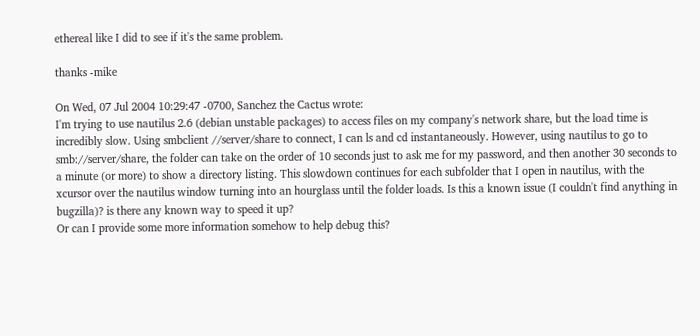ethereal like I did to see if it's the same problem.

thanks -mike

On Wed, 07 Jul 2004 10:29:47 -0700, Sanchez the Cactus wrote:
I'm trying to use nautilus 2.6 (debian unstable packages) to access files on my company's network share, but the load time is incredibly slow. Using smbclient //server/share to connect, I can ls and cd instantaneously. However, using nautilus to go to smb://server/share, the folder can take on the order of 10 seconds just to ask me for my password, and then another 30 seconds to a minute (or more) to show a directory listing. This slowdown continues for each subfolder that I open in nautilus, with the xcursor over the nautilus window turning into an hourglass until the folder loads. Is this a known issue (I couldn't find anything in bugzilla)? is there any known way to speed it up?
Or can I provide some more information somehow to help debug this?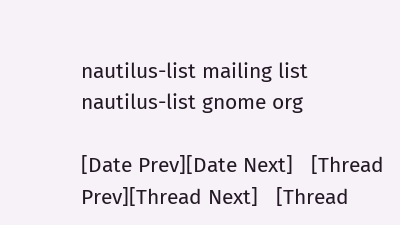nautilus-list mailing list
nautilus-list gnome org

[Date Prev][Date Next]   [Thread Prev][Thread Next]   [Thread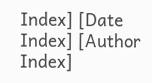Index] [Date Index] [Author Index]